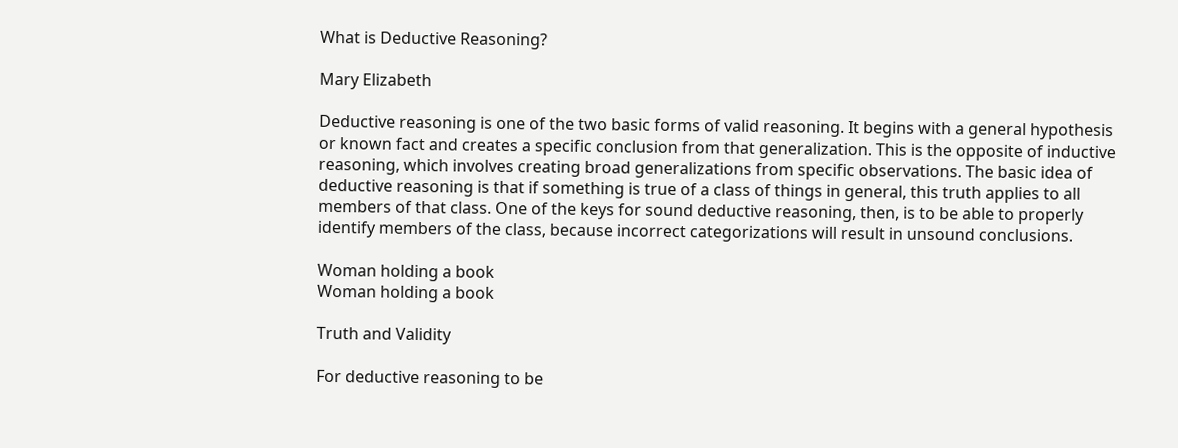What is Deductive Reasoning?

Mary Elizabeth

Deductive reasoning is one of the two basic forms of valid reasoning. It begins with a general hypothesis or known fact and creates a specific conclusion from that generalization. This is the opposite of inductive reasoning, which involves creating broad generalizations from specific observations. The basic idea of deductive reasoning is that if something is true of a class of things in general, this truth applies to all members of that class. One of the keys for sound deductive reasoning, then, is to be able to properly identify members of the class, because incorrect categorizations will result in unsound conclusions.

Woman holding a book
Woman holding a book

Truth and Validity

For deductive reasoning to be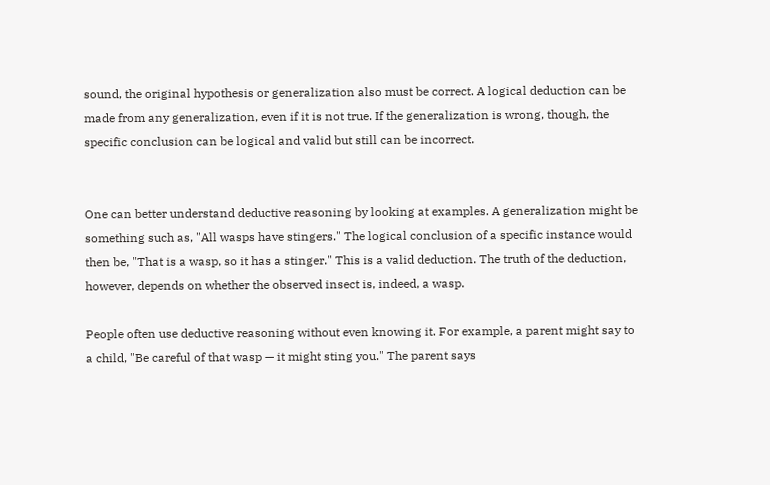sound, the original hypothesis or generalization also must be correct. A logical deduction can be made from any generalization, even if it is not true. If the generalization is wrong, though, the specific conclusion can be logical and valid but still can be incorrect.


One can better understand deductive reasoning by looking at examples. A generalization might be something such as, "All wasps have stingers." The logical conclusion of a specific instance would then be, "That is a wasp, so it has a stinger." This is a valid deduction. The truth of the deduction, however, depends on whether the observed insect is, indeed, a wasp.

People often use deductive reasoning without even knowing it. For example, a parent might say to a child, "Be careful of that wasp — it might sting you." The parent says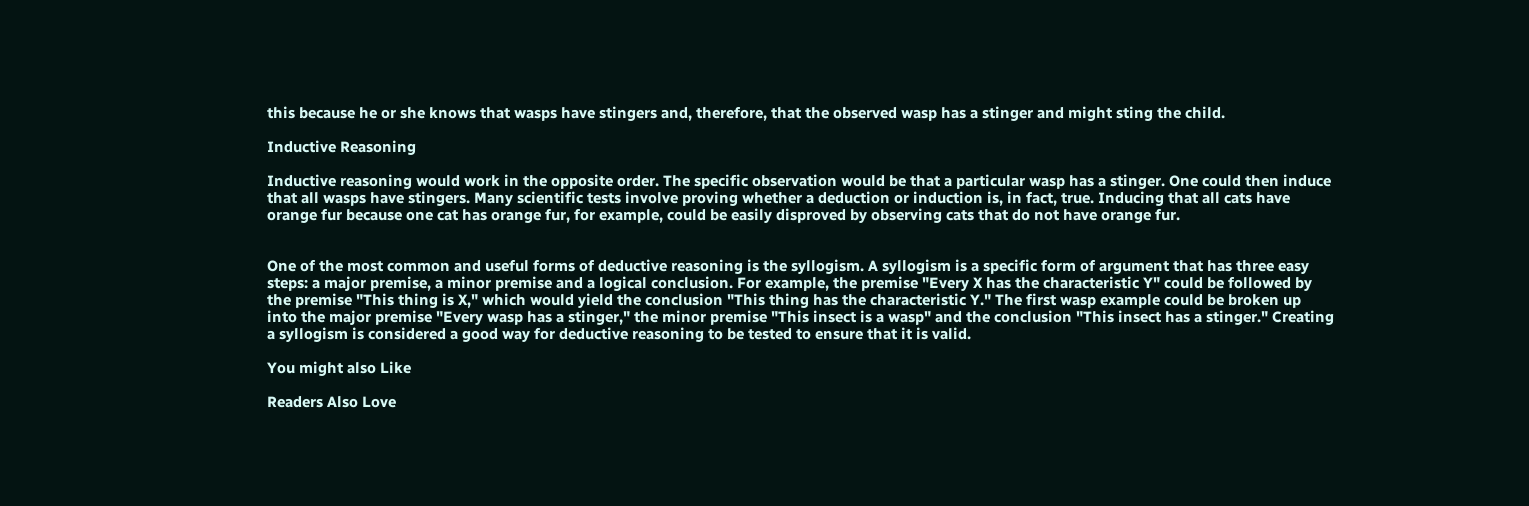this because he or she knows that wasps have stingers and, therefore, that the observed wasp has a stinger and might sting the child.

Inductive Reasoning

Inductive reasoning would work in the opposite order. The specific observation would be that a particular wasp has a stinger. One could then induce that all wasps have stingers. Many scientific tests involve proving whether a deduction or induction is, in fact, true. Inducing that all cats have orange fur because one cat has orange fur, for example, could be easily disproved by observing cats that do not have orange fur.


One of the most common and useful forms of deductive reasoning is the syllogism. A syllogism is a specific form of argument that has three easy steps: a major premise, a minor premise and a logical conclusion. For example, the premise "Every X has the characteristic Y" could be followed by the premise "This thing is X," which would yield the conclusion "This thing has the characteristic Y." The first wasp example could be broken up into the major premise "Every wasp has a stinger," the minor premise "This insect is a wasp" and the conclusion "This insect has a stinger." Creating a syllogism is considered a good way for deductive reasoning to be tested to ensure that it is valid.

You might also Like

Readers Also Love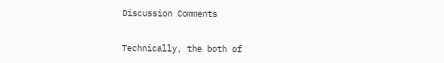Discussion Comments


Technically, the both of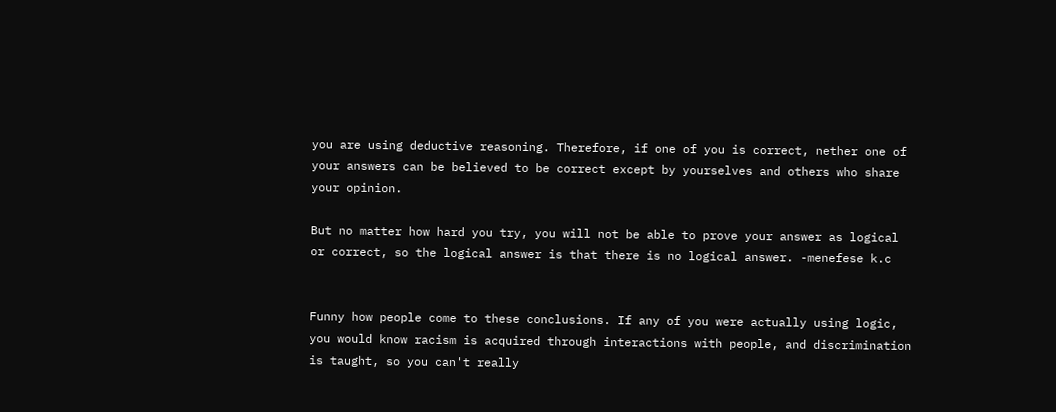you are using deductive reasoning. Therefore, if one of you is correct, nether one of your answers can be believed to be correct except by yourselves and others who share your opinion.

But no matter how hard you try, you will not be able to prove your answer as logical or correct, so the logical answer is that there is no logical answer. -menefese k.c


Funny how people come to these conclusions. If any of you were actually using logic, you would know racism is acquired through interactions with people, and discrimination is taught, so you can't really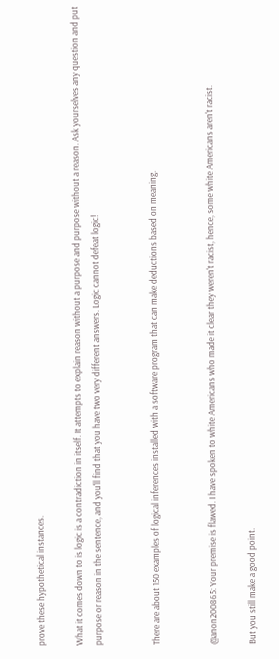prove these hypothetical instances.

What it comes down to is logic is a contradiction in itself. It attempts to explain reason without a purpose and purpose without a reason. Ask yourselves any question and put purpose or reason in the sentence, and you'll find that you have two very different answers. Logic cannot defeat logic!


There are about 150 examples of logical inferences installed with a software program that can make deductions based on meaning.


@anon200865: Your premise is flawed. I have spoken to white Americans who made it clear they weren't racist, hence, some white Americans aren't racist.

But you still make a good point.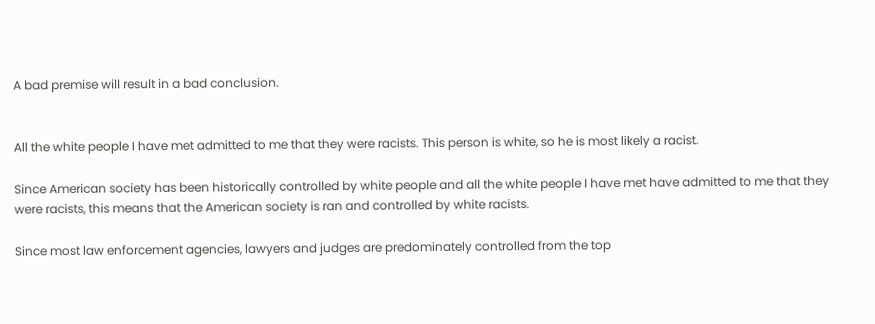A bad premise will result in a bad conclusion.


All the white people I have met admitted to me that they were racists. This person is white, so he is most likely a racist.

Since American society has been historically controlled by white people and all the white people I have met have admitted to me that they were racists, this means that the American society is ran and controlled by white racists.

Since most law enforcement agencies, lawyers and judges are predominately controlled from the top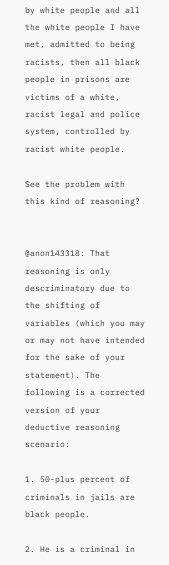by white people and all the white people I have met, admitted to being racists, then all black people in prisons are victims of a white, racist legal and police system, controlled by racist white people.

See the problem with this kind of reasoning?


@anon143318: That reasoning is only descriminatory due to the shifting of variables (which you may or may not have intended for the sake of your statement). The following is a corrected version of your deductive reasoning scenario:

1. 50-plus percent of criminals in jails are black people.

2. He is a criminal in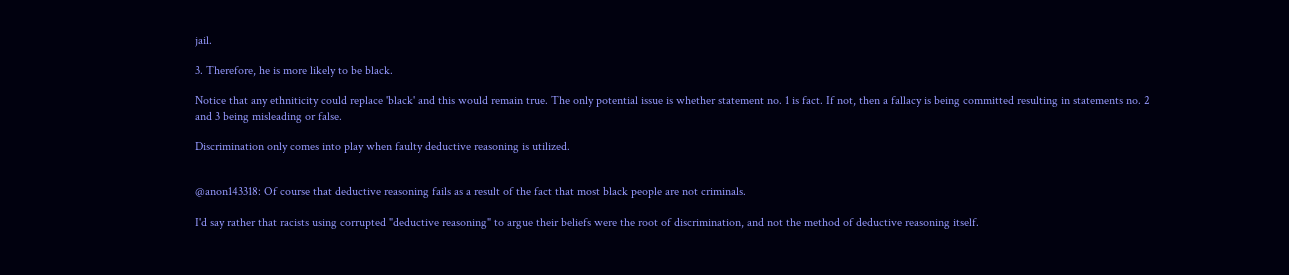jail.

3. Therefore, he is more likely to be black.

Notice that any ethniticity could replace 'black' and this would remain true. The only potential issue is whether statement no. 1 is fact. If not, then a fallacy is being committed resulting in statements no. 2 and 3 being misleading or false.

Discrimination only comes into play when faulty deductive reasoning is utilized.


@anon143318: Of course that deductive reasoning fails as a result of the fact that most black people are not criminals.

I'd say rather that racists using corrupted "deductive reasoning" to argue their beliefs were the root of discrimination, and not the method of deductive reasoning itself.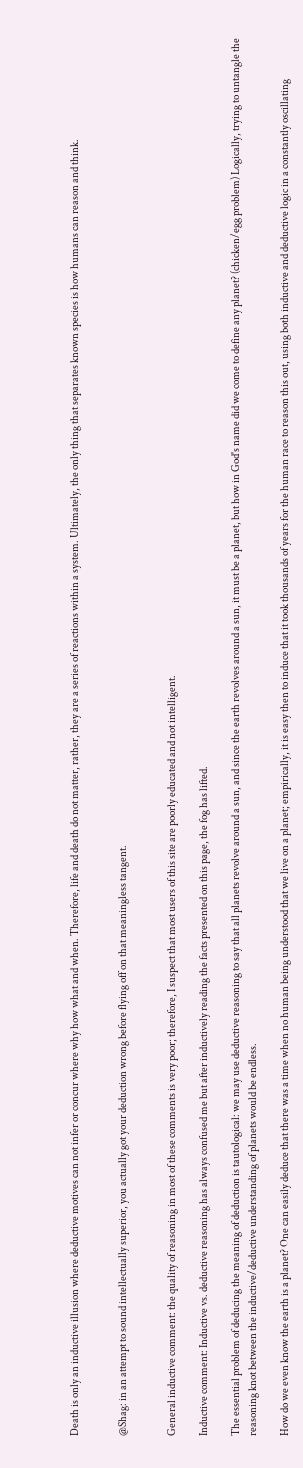Death is only an inductive illusion where deductive motives can not infer or concur where why how what and when. Therefore, life and death do not matter, rather, they are a series of reactions within a system. Ultimately, the only thing that separates known species is how humans can reason and think.


@Shag: in an attempt to sound intellectually superior, you actually got your deduction wrong before flying off on that meaningless tangent.


General inductive comment: the quality of reasoning in most of these comments is very poor; therefore, I suspect that most users of this site are poorly educated and not intelligent.

Inductive comment: Inductive vs. deductive reasoning has always confused me but after inductively reading the facts presented on this page, the fog has lifted.

The essential problem of deducing the meaning of deduction is tautological: we may use deductive reasoning to say that all planets revolve around a sun, and since the earth revolves around a sun, it must be a planet, but how in God's name did we come to define any planet? (chicken/egg problem) Logically, trying to untangle the reasoning knot between the inductive/deductive understanding of planets would be endless.

How do we even know the earth is a planet? One can easily deduce that there was a time when no human being understood that we live on a planet; empirically, it is easy then to induce that it took thousands of years for the human race to reason this out, using both inductive and deductive logic in a constantly oscillating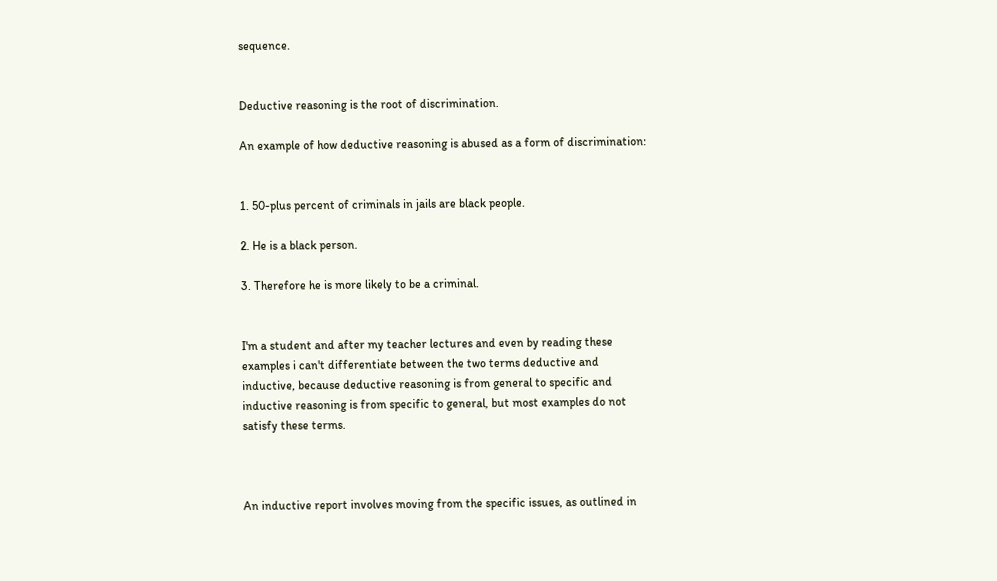sequence.


Deductive reasoning is the root of discrimination.

An example of how deductive reasoning is abused as a form of discrimination:


1. 50-plus percent of criminals in jails are black people.

2. He is a black person.

3. Therefore he is more likely to be a criminal.


I'm a student and after my teacher lectures and even by reading these examples i can't differentiate between the two terms deductive and inductive, because deductive reasoning is from general to specific and inductive reasoning is from specific to general, but most examples do not satisfy these terms.



An inductive report involves moving from the specific issues, as outlined in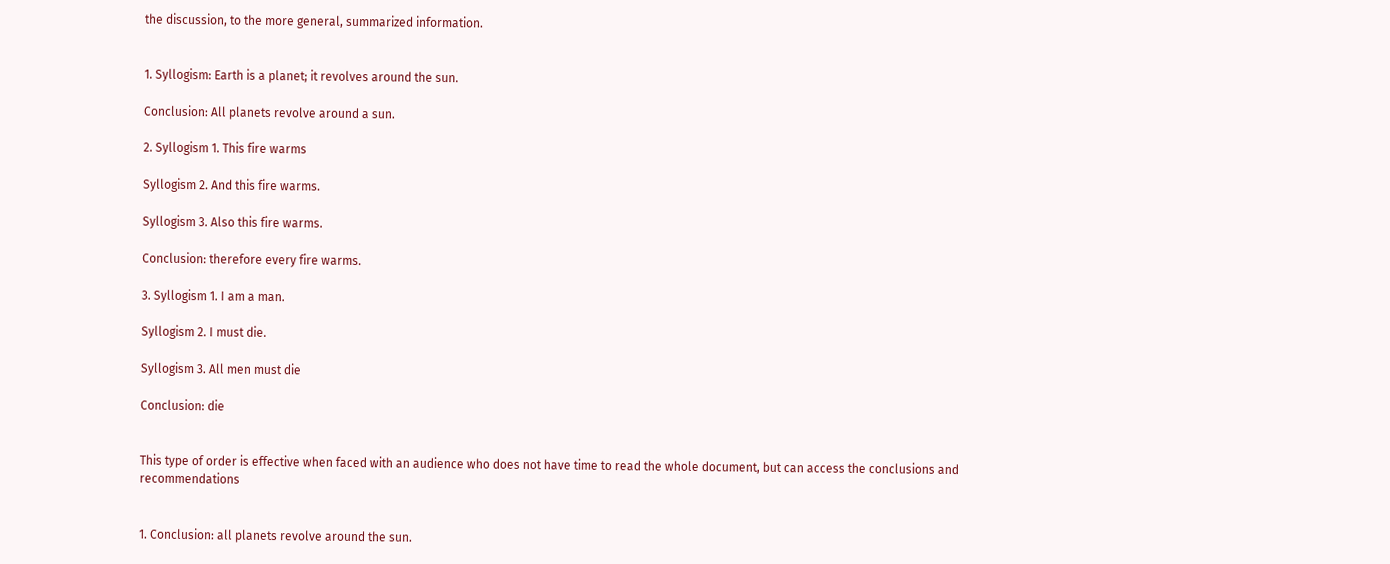the discussion, to the more general, summarized information.


1. Syllogism: Earth is a planet; it revolves around the sun.

Conclusion: All planets revolve around a sun.

2. Syllogism 1. This fire warms

Syllogism 2. And this fire warms.

Syllogism 3. Also this fire warms.

Conclusion: therefore every fire warms.

3. Syllogism 1. I am a man.

Syllogism 2. I must die.

Syllogism 3. All men must die

Conclusion: die


This type of order is effective when faced with an audience who does not have time to read the whole document, but can access the conclusions and recommendations


1. Conclusion: all planets revolve around the sun.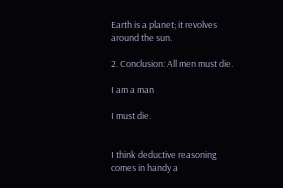Earth is a planet; it revolves around the sun.

2. Conclusion: All men must die.

I am a man

I must die.


I think deductive reasoning comes in handy a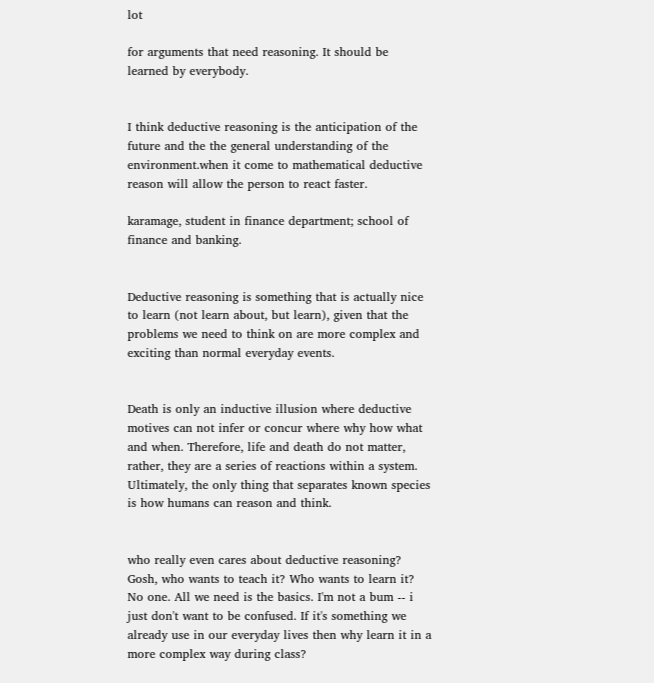lot

for arguments that need reasoning. It should be learned by everybody.


I think deductive reasoning is the anticipation of the future and the the general understanding of the environment.when it come to mathematical deductive reason will allow the person to react faster.

karamage, student in finance department; school of finance and banking.


Deductive reasoning is something that is actually nice to learn (not learn about, but learn), given that the problems we need to think on are more complex and exciting than normal everyday events.


Death is only an inductive illusion where deductive motives can not infer or concur where why how what and when. Therefore, life and death do not matter, rather, they are a series of reactions within a system. Ultimately, the only thing that separates known species is how humans can reason and think.


who really even cares about deductive reasoning? Gosh, who wants to teach it? Who wants to learn it? No one. All we need is the basics. I'm not a bum -- i just don't want to be confused. If it's something we already use in our everyday lives then why learn it in a more complex way during class?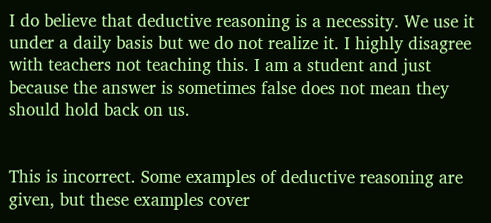I do believe that deductive reasoning is a necessity. We use it under a daily basis but we do not realize it. I highly disagree with teachers not teaching this. I am a student and just because the answer is sometimes false does not mean they should hold back on us.


This is incorrect. Some examples of deductive reasoning are given, but these examples cover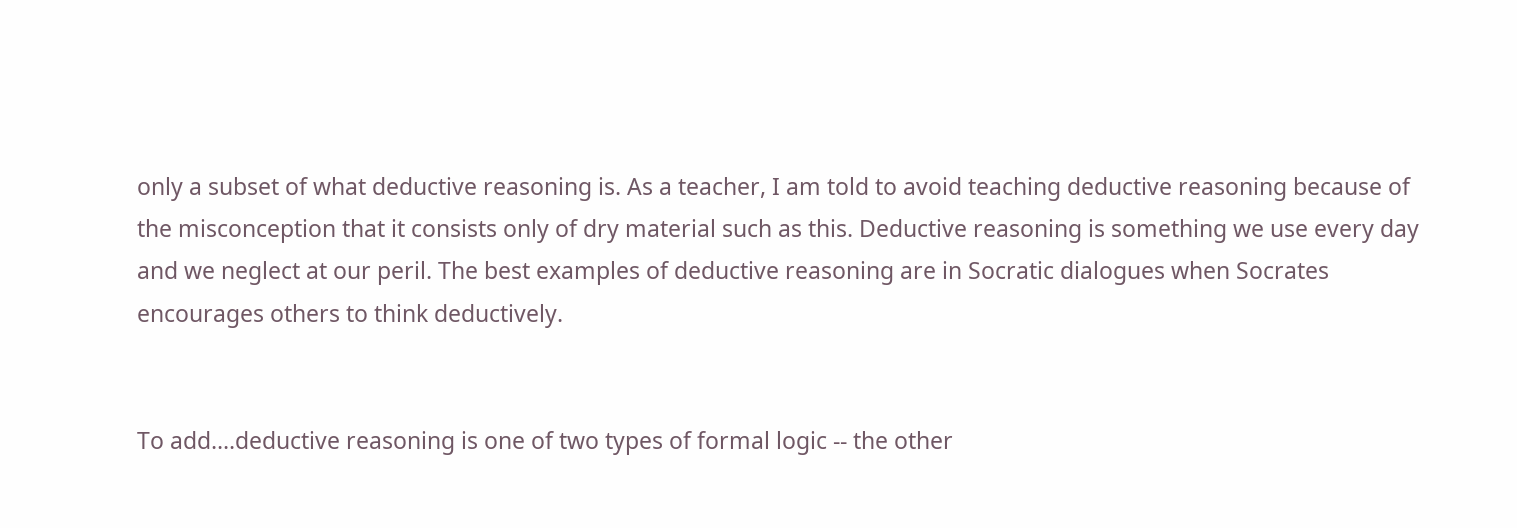only a subset of what deductive reasoning is. As a teacher, I am told to avoid teaching deductive reasoning because of the misconception that it consists only of dry material such as this. Deductive reasoning is something we use every day and we neglect at our peril. The best examples of deductive reasoning are in Socratic dialogues when Socrates encourages others to think deductively.


To add....deductive reasoning is one of two types of formal logic -- the other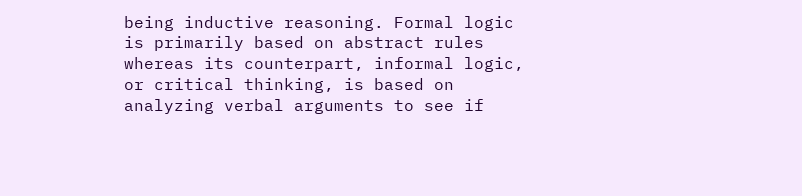being inductive reasoning. Formal logic is primarily based on abstract rules whereas its counterpart, informal logic, or critical thinking, is based on analyzing verbal arguments to see if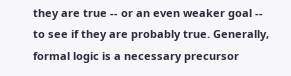they are true -- or an even weaker goal -- to see if they are probably true. Generally, formal logic is a necessary precursor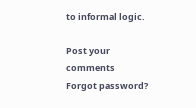to informal logic.

Post your comments
Forgot password?